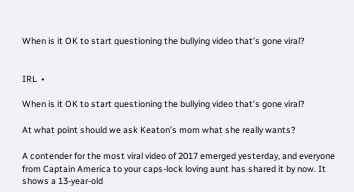When is it OK to start questioning the bullying video that’s gone viral?


IRL  •

When is it OK to start questioning the bullying video that’s gone viral?

At what point should we ask Keaton’s mom what she really wants?

A contender for the most viral video of 2017 emerged yesterday, and everyone from Captain America to your caps-lock loving aunt has shared it by now. It shows a 13-year-old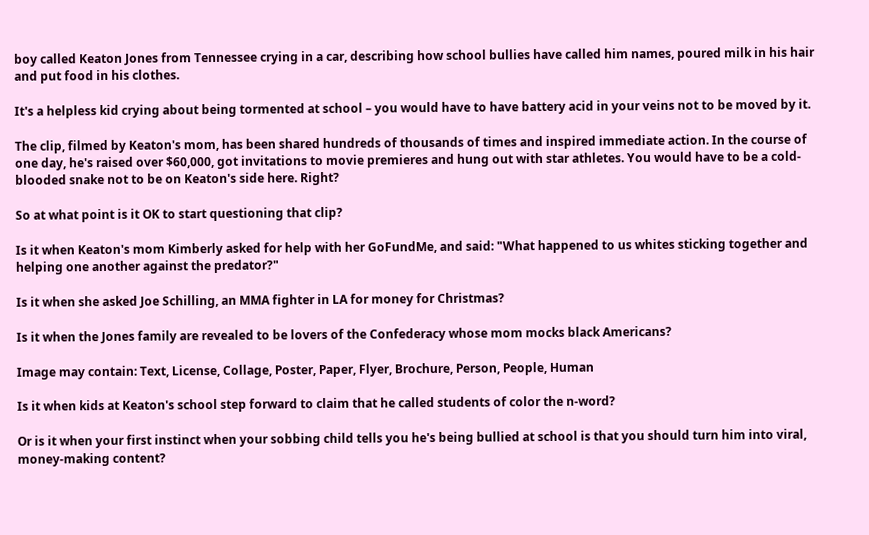boy called Keaton Jones from Tennessee crying in a car, describing how school bullies have called him names, poured milk in his hair and put food in his clothes.

It's a helpless kid crying about being tormented at school – you would have to have battery acid in your veins not to be moved by it.

The clip, filmed by Keaton's mom, has been shared hundreds of thousands of times and inspired immediate action. In the course of one day, he's raised over $60,000, got invitations to movie premieres and hung out with star athletes. You would have to be a cold-blooded snake not to be on Keaton's side here. Right?

So at what point is it OK to start questioning that clip?

Is it when Keaton's mom Kimberly asked for help with her GoFundMe, and said: "What happened to us whites sticking together and helping one another against the predator?"

Is it when she asked Joe Schilling, an MMA fighter in LA for money for Christmas?

Is it when the Jones family are revealed to be lovers of the Confederacy whose mom mocks black Americans?

Image may contain: Text, License, Collage, Poster, Paper, Flyer, Brochure, Person, People, Human

Is it when kids at Keaton's school step forward to claim that he called students of color the n-word?

Or is it when your first instinct when your sobbing child tells you he's being bullied at school is that you should turn him into viral, money-making content?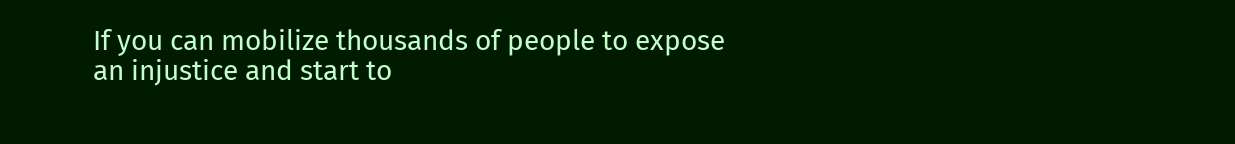If you can mobilize thousands of people to expose an injustice and start to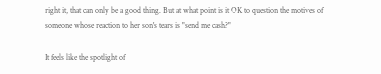right it, that can only be a good thing. But at what point is it OK to question the motives of someone whose reaction to her son's tears is "send me cash?"

It feels like the spotlight of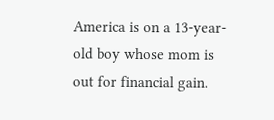America is on a 13-year-old boy whose mom is out for financial gain.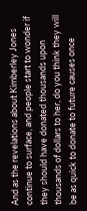And as the revelations about Kimberley Jones continue to surface, and people start to wonder if they should have donated thousands upon thousands of dollars to her, do you think they will be as quick to donate to future causes once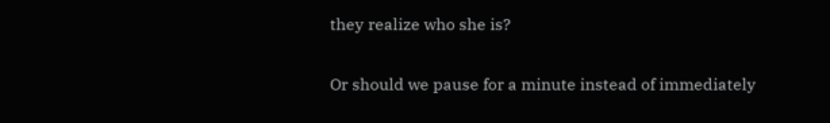they realize who she is?

Or should we pause for a minute instead of immediately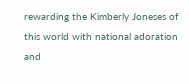rewarding the Kimberly Joneses of this world with national adoration and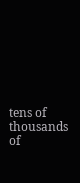tens of thousands of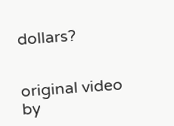dollars?


original video by